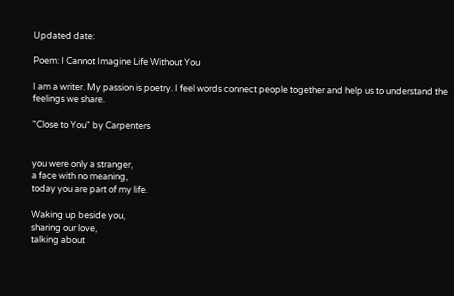Updated date:

Poem: I Cannot Imagine Life Without You

I am a writer. My passion is poetry. I feel words connect people together and help us to understand the feelings we share.

"Close to You" by Carpenters


you were only a stranger,
a face with no meaning,
today you are part of my life.

Waking up beside you,
sharing our love,
talking about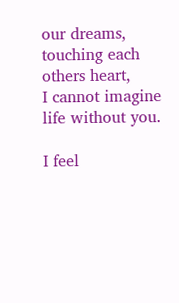our dreams,
touching each others heart,
I cannot imagine
life without you.

I feel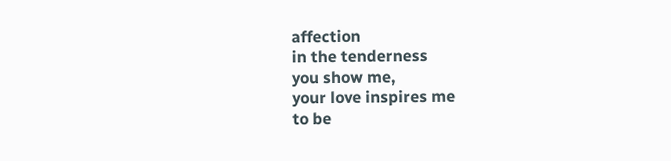affection
in the tenderness
you show me,
your love inspires me
to be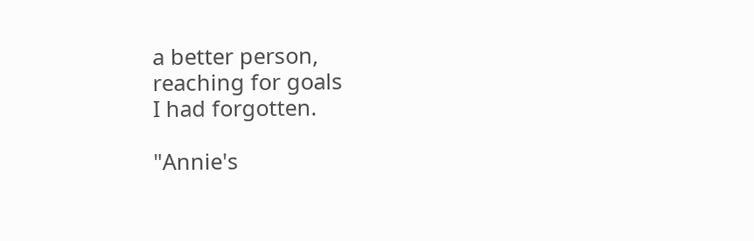a better person,
reaching for goals
I had forgotten.

"Annie's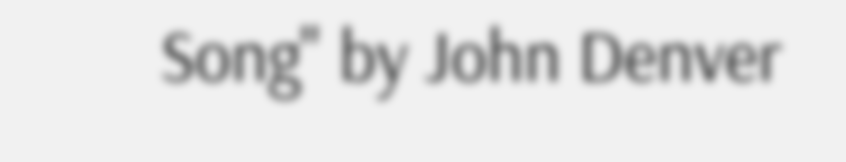Song" by John Denver